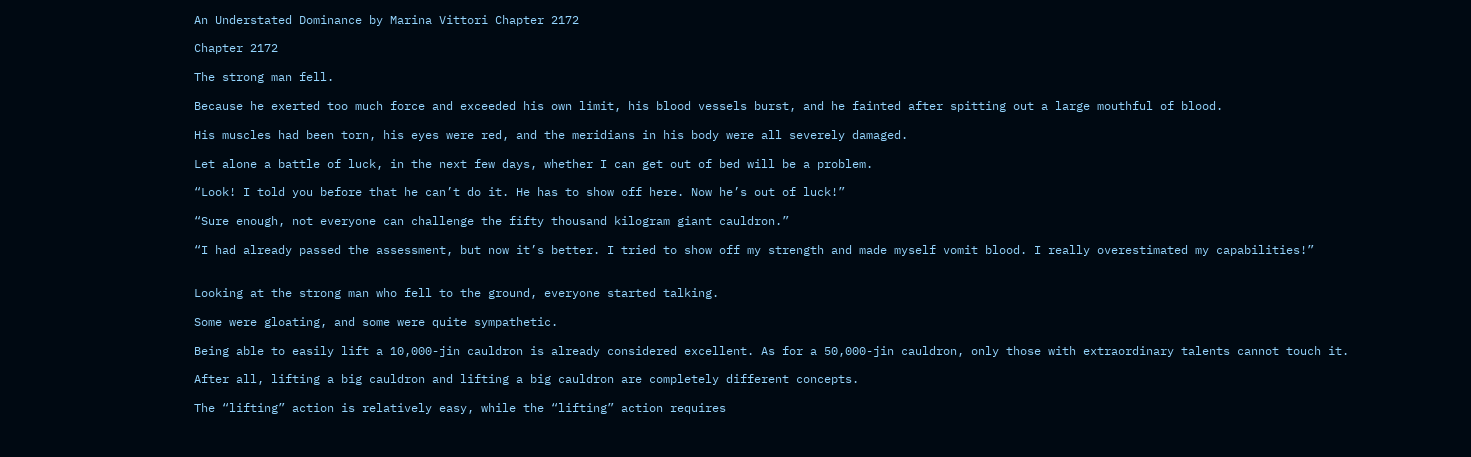An Understated Dominance by Marina Vittori Chapter 2172

Chapter 2172

The strong man fell.

Because he exerted too much force and exceeded his own limit, his blood vessels burst, and he fainted after spitting out a large mouthful of blood.

His muscles had been torn, his eyes were red, and the meridians in his body were all severely damaged.

Let alone a battle of luck, in the next few days, whether I can get out of bed will be a problem.

“Look! I told you before that he can’t do it. He has to show off here. Now he’s out of luck!”

“Sure enough, not everyone can challenge the fifty thousand kilogram giant cauldron.”

“I had already passed the assessment, but now it’s better. I tried to show off my strength and made myself vomit blood. I really overestimated my capabilities!”


Looking at the strong man who fell to the ground, everyone started talking.

Some were gloating, and some were quite sympathetic.

Being able to easily lift a 10,000-jin cauldron is already considered excellent. As for a 50,000-jin cauldron, only those with extraordinary talents cannot touch it.

After all, lifting a big cauldron and lifting a big cauldron are completely different concepts.

The “lifting” action is relatively easy, while the “lifting” action requires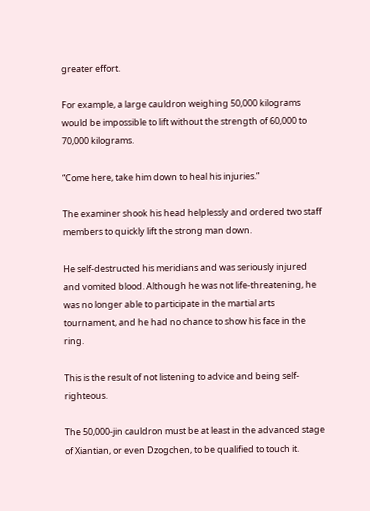greater effort.

For example, a large cauldron weighing 50,000 kilograms would be impossible to lift without the strength of 60,000 to 70,000 kilograms.

“Come here, take him down to heal his injuries.”

The examiner shook his head helplessly and ordered two staff members to quickly lift the strong man down.

He self-destructed his meridians and was seriously injured and vomited blood. Although he was not life-threatening, he was no longer able to participate in the martial arts tournament, and he had no chance to show his face in the ring.

This is the result of not listening to advice and being self-righteous.

The 50,000-jin cauldron must be at least in the advanced stage of Xiantian, or even Dzogchen, to be qualified to touch it.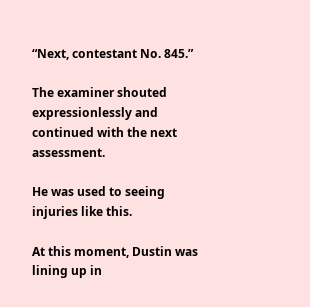“Next, contestant No. 845.”

The examiner shouted expressionlessly and continued with the next assessment.

He was used to seeing injuries like this.

At this moment, Dustin was lining up in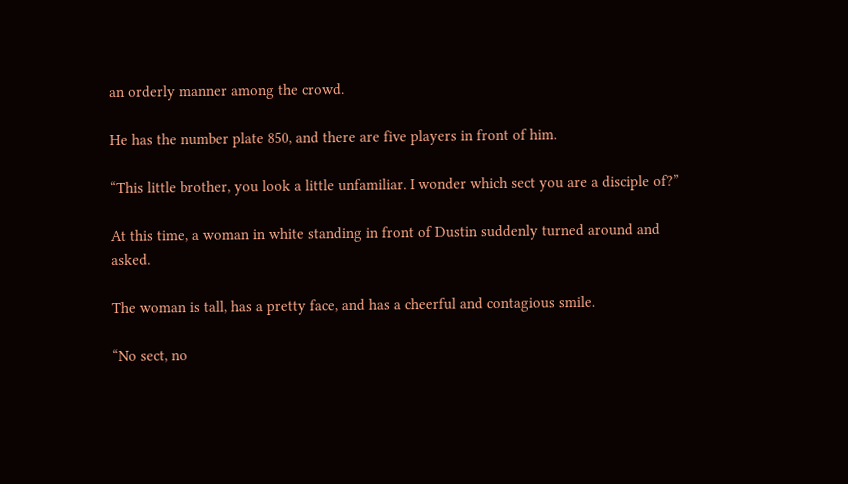an orderly manner among the crowd.

He has the number plate 850, and there are five players in front of him.

“This little brother, you look a little unfamiliar. I wonder which sect you are a disciple of?”

At this time, a woman in white standing in front of Dustin suddenly turned around and asked.

The woman is tall, has a pretty face, and has a cheerful and contagious smile.

“No sect, no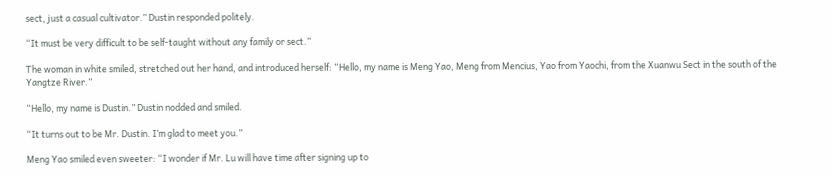sect, just a casual cultivator.” Dustin responded politely.

“It must be very difficult to be self-taught without any family or sect.”

The woman in white smiled, stretched out her hand, and introduced herself: “Hello, my name is Meng Yao, Meng from Mencius, Yao from Yaochi, from the Xuanwu Sect in the south of the Yangtze River.”

“Hello, my name is Dustin.” Dustin nodded and smiled.

“It turns out to be Mr. Dustin. I’m glad to meet you.”

Meng Yao smiled even sweeter: “I wonder if Mr. Lu will have time after signing up to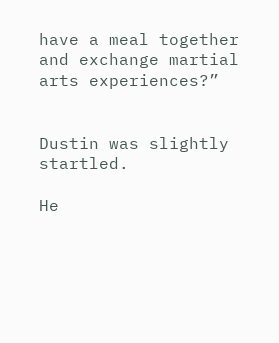have a meal together and exchange martial arts experiences?”


Dustin was slightly startled.

He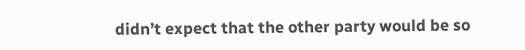didn’t expect that the other party would be so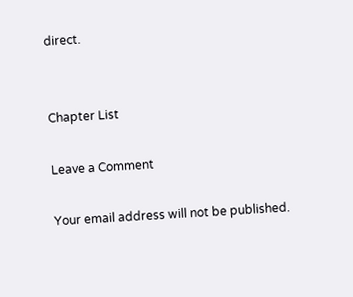direct.


Chapter List

Leave a Comment

Your email address will not be published.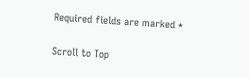Required fields are marked *

Scroll to Top